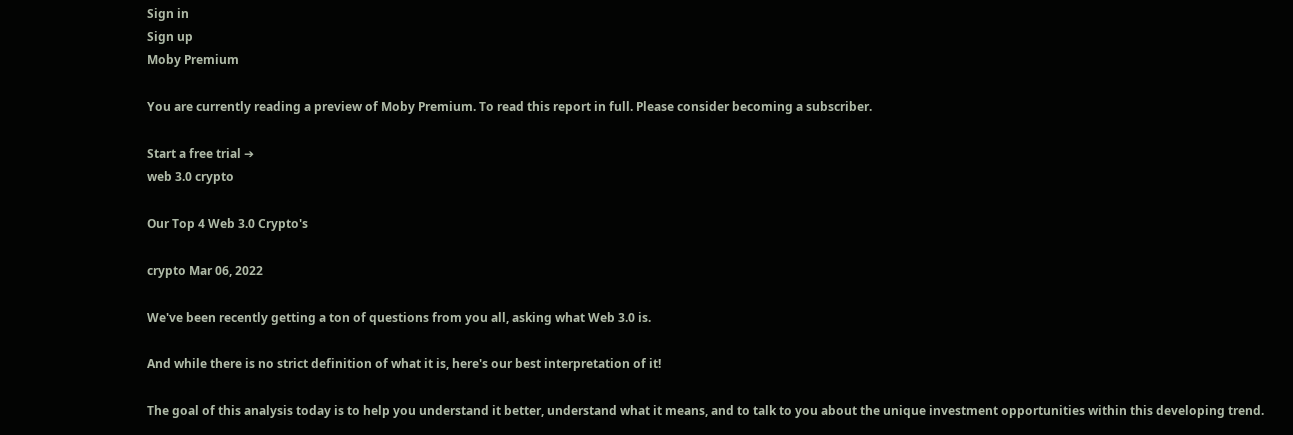Sign in
Sign up
Moby Premium

You are currently reading a preview of Moby Premium. To read this report in full. Please consider becoming a subscriber.

Start a free trial ➔
web 3.0 crypto

Our Top 4 Web 3.0 Crypto's

crypto Mar 06, 2022

We've been recently getting a ton of questions from you all, asking what Web 3.0 is.

And while there is no strict definition of what it is, here's our best interpretation of it!

The goal of this analysis today is to help you understand it better, understand what it means, and to talk to you about the unique investment opportunities within this developing trend.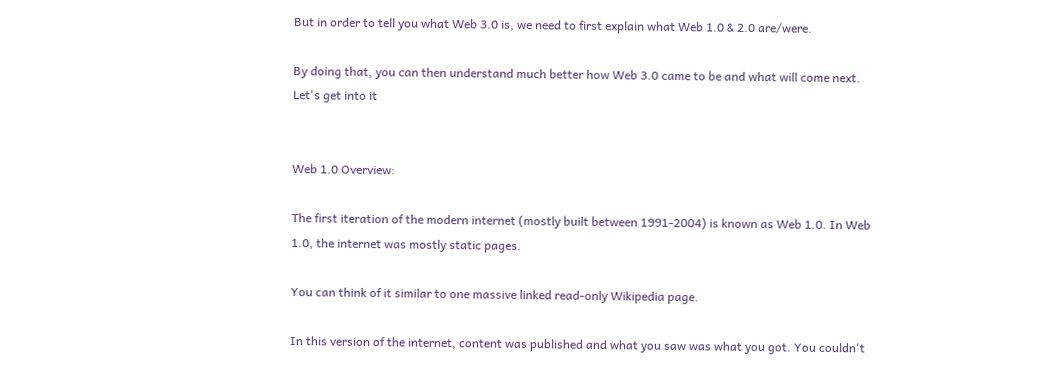But in order to tell you what Web 3.0 is, we need to first explain what Web 1.0 & 2.0 are/were.

By doing that, you can then understand much better how Web 3.0 came to be and what will come next. Let's get into it


Web 1.0 Overview:

The first iteration of the modern internet (mostly built between 1991-2004) is known as Web 1.0. In Web 1.0, the internet was mostly static pages.

You can think of it similar to one massive linked read-only Wikipedia page.

In this version of the internet, content was published and what you saw was what you got. You couldn't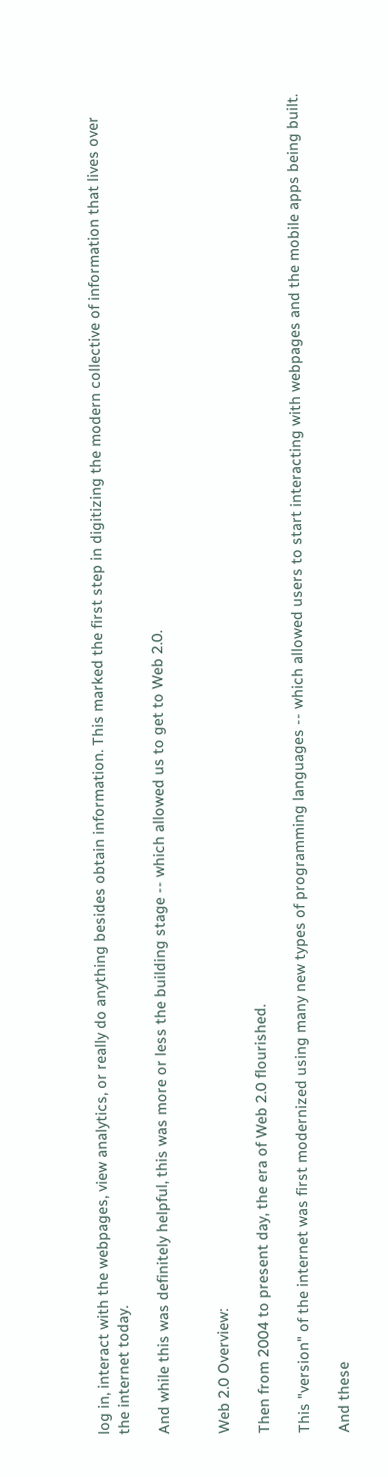log in, interact with the webpages, view analytics, or really do anything besides obtain information. This marked the first step in digitizing the modern collective of information that lives over the internet today.

And while this was definitely helpful, this was more or less the building stage -- which allowed us to get to Web 2.0.


Web 2.0 Overview:

Then from 2004 to present day, the era of Web 2.0 flourished.

This "version" of the internet was first modernized using many new types of programming languages -- which allowed users to start interacting with webpages and the mobile apps being built.

And these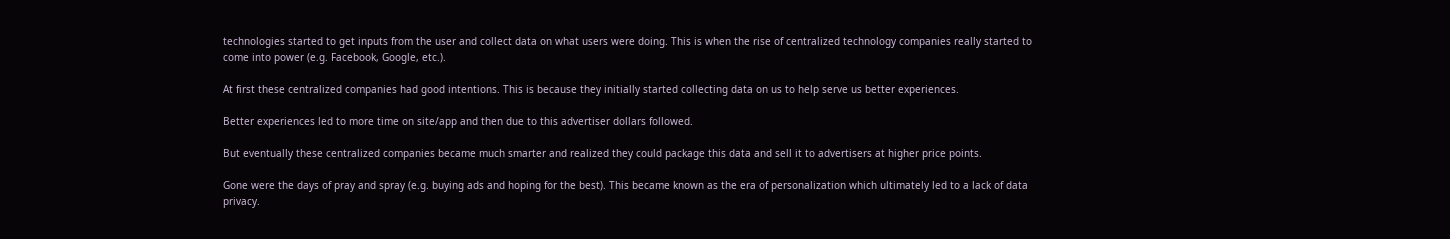technologies started to get inputs from the user and collect data on what users were doing. This is when the rise of centralized technology companies really started to come into power (e.g. Facebook, Google, etc.).

At first these centralized companies had good intentions. This is because they initially started collecting data on us to help serve us better experiences.

Better experiences led to more time on site/app and then due to this advertiser dollars followed.

But eventually these centralized companies became much smarter and realized they could package this data and sell it to advertisers at higher price points.

Gone were the days of pray and spray (e.g. buying ads and hoping for the best). This became known as the era of personalization which ultimately led to a lack of data privacy.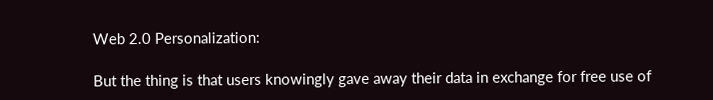Web 2.0 Personalization:

But the thing is that users knowingly gave away their data in exchange for free use of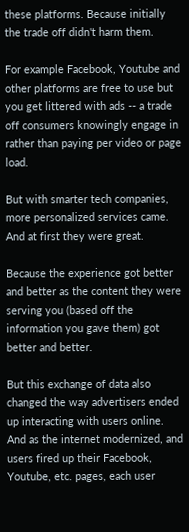these platforms. Because initially the trade off didn't harm them.

For example Facebook, Youtube and other platforms are free to use but you get littered with ads -- a trade off consumers knowingly engage in rather than paying per video or page load.

But with smarter tech companies, more personalized services came. And at first they were great.

Because the experience got better and better as the content they were serving you (based off the information you gave them) got better and better.

But this exchange of data also changed the way advertisers ended up interacting with users online. And as the internet modernized, and users fired up their Facebook, Youtube, etc. pages, each user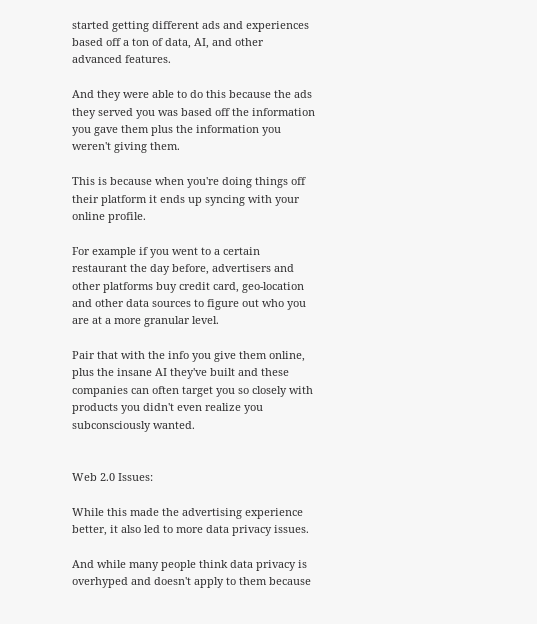started getting different ads and experiences based off a ton of data, AI, and other advanced features.

And they were able to do this because the ads they served you was based off the information you gave them plus the information you weren't giving them.

This is because when you're doing things off their platform it ends up syncing with your online profile.

For example if you went to a certain restaurant the day before, advertisers and other platforms buy credit card, geo-location and other data sources to figure out who you are at a more granular level.

Pair that with the info you give them online, plus the insane AI they've built and these companies can often target you so closely with products you didn't even realize you subconsciously wanted.


Web 2.0 Issues:

While this made the advertising experience better, it also led to more data privacy issues.

And while many people think data privacy is overhyped and doesn't apply to them because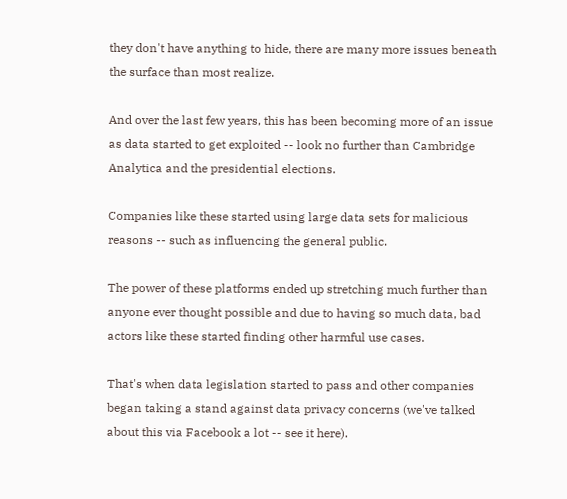they don't have anything to hide, there are many more issues beneath the surface than most realize.

And over the last few years, this has been becoming more of an issue as data started to get exploited -- look no further than Cambridge Analytica and the presidential elections.

Companies like these started using large data sets for malicious reasons -- such as influencing the general public.

The power of these platforms ended up stretching much further than anyone ever thought possible and due to having so much data, bad actors like these started finding other harmful use cases.

That's when data legislation started to pass and other companies began taking a stand against data privacy concerns (we've talked about this via Facebook a lot -- see it here).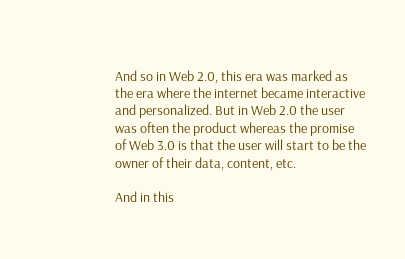And so in Web 2.0, this era was marked as the era where the internet became interactive and personalized. But in Web 2.0 the user was often the product whereas the promise of Web 3.0 is that the user will start to be the owner of their data, content, etc.

And in this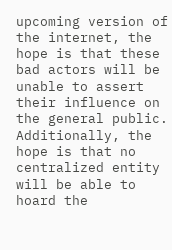upcoming version of the internet, the hope is that these bad actors will be unable to assert their influence on the general public. Additionally, the hope is that no centralized entity will be able to hoard the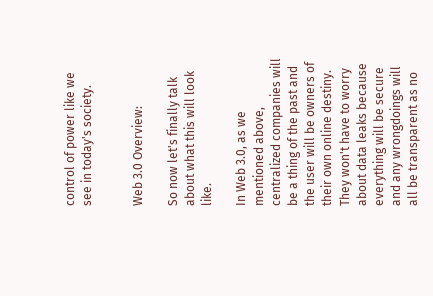control of power like we see in today's society.


Web 3.0 Overview:

So now let's finally talk about what this will look like.

In Web 3.0, as we mentioned above, centralized companies will be a thing of the past and the user will be owners of their own online destiny. They won't have to worry about data leaks because everything will be secure and any wrongdoings will all be transparent as no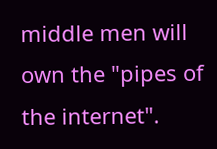middle men will own the "pipes of the internet".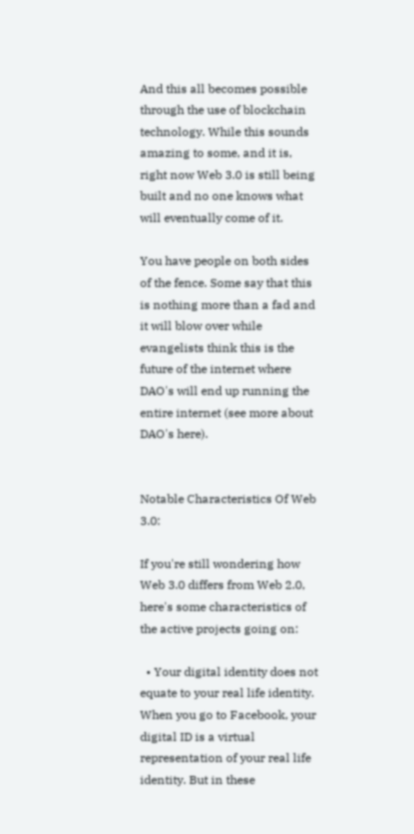And this all becomes possible through the use of blockchain technology. While this sounds amazing to some, and it is, right now Web 3.0 is still being built and no one knows what will eventually come of it.

You have people on both sides of the fence. Some say that this is nothing more than a fad and it will blow over while evangelists think this is the future of the internet where DAO's will end up running the entire internet (see more about DAO's here).


Notable Characteristics Of Web 3.0:

If you're still wondering how Web 3.0 differs from Web 2.0, here's some characteristics of the active projects going on:

  • Your digital identity does not equate to your real life identity. When you go to Facebook, your digital ID is a virtual representation of your real life identity. But in these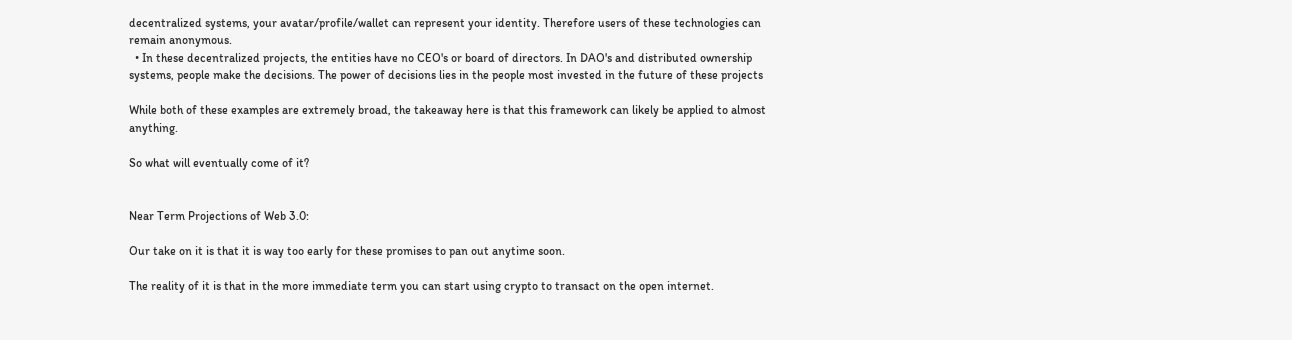decentralized systems, your avatar/profile/wallet can represent your identity. Therefore users of these technologies can remain anonymous.
  • In these decentralized projects, the entities have no CEO's or board of directors. In DAO's and distributed ownership systems, people make the decisions. The power of decisions lies in the people most invested in the future of these projects

While both of these examples are extremely broad, the takeaway here is that this framework can likely be applied to almost anything.

So what will eventually come of it?


Near Term Projections of Web 3.0:

Our take on it is that it is way too early for these promises to pan out anytime soon.

The reality of it is that in the more immediate term you can start using crypto to transact on the open internet.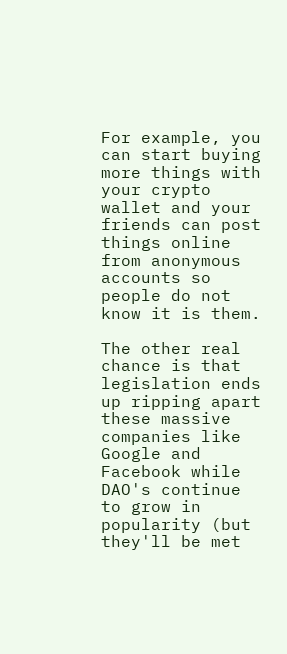For example, you can start buying more things with your crypto wallet and your friends can post things online from anonymous accounts so people do not know it is them.

The other real chance is that legislation ends up ripping apart these massive companies like Google and Facebook while DAO's continue to grow in popularity (but they'll be met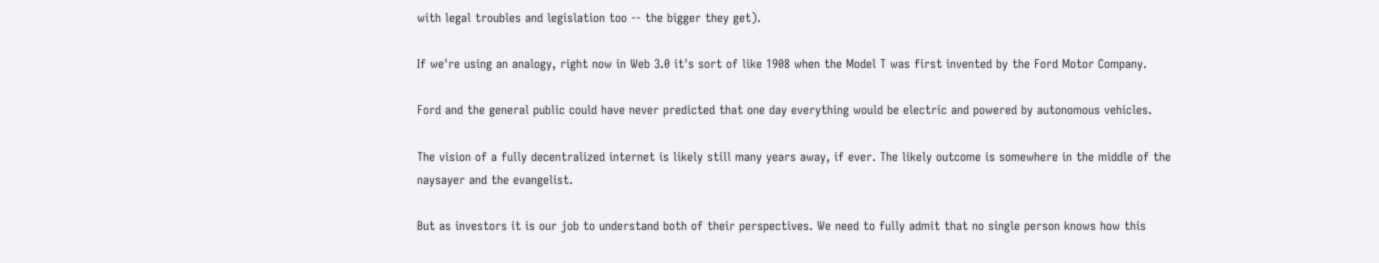with legal troubles and legislation too -- the bigger they get).

If we're using an analogy, right now in Web 3.0 it's sort of like 1908 when the Model T was first invented by the Ford Motor Company.

Ford and the general public could have never predicted that one day everything would be electric and powered by autonomous vehicles.

The vision of a fully decentralized internet is likely still many years away, if ever. The likely outcome is somewhere in the middle of the naysayer and the evangelist.

But as investors it is our job to understand both of their perspectives. We need to fully admit that no single person knows how this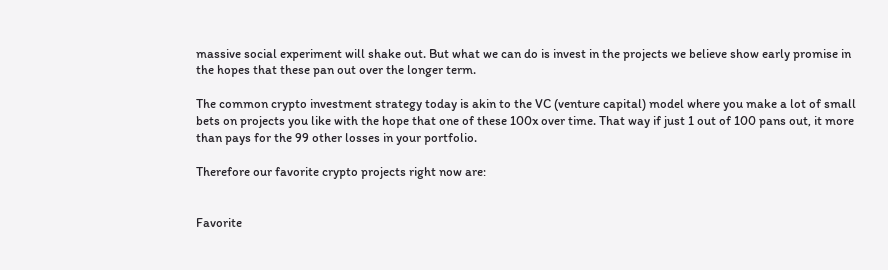massive social experiment will shake out. But what we can do is invest in the projects we believe show early promise in the hopes that these pan out over the longer term.

The common crypto investment strategy today is akin to the VC (venture capital) model where you make a lot of small bets on projects you like with the hope that one of these 100x over time. That way if just 1 out of 100 pans out, it more than pays for the 99 other losses in your portfolio.

Therefore our favorite crypto projects right now are:


Favorite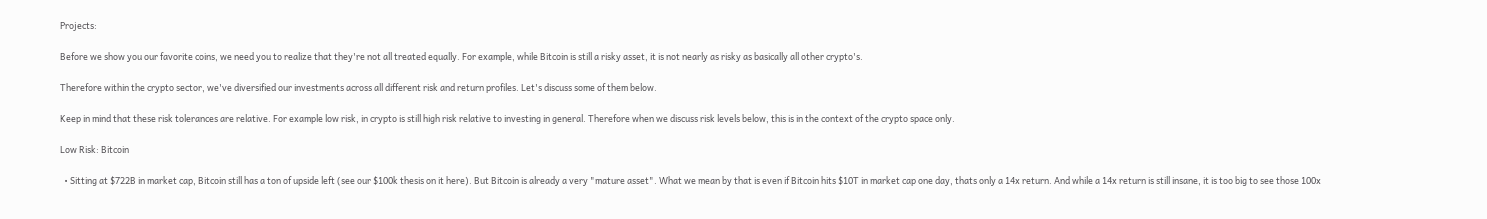Projects:

Before we show you our favorite coins, we need you to realize that they're not all treated equally. For example, while Bitcoin is still a risky asset, it is not nearly as risky as basically all other crypto's.

Therefore within the crypto sector, we've diversified our investments across all different risk and return profiles. Let's discuss some of them below.

Keep in mind that these risk tolerances are relative. For example low risk, in crypto is still high risk relative to investing in general. Therefore when we discuss risk levels below, this is in the context of the crypto space only.

Low Risk: Bitcoin

  • Sitting at $722B in market cap, Bitcoin still has a ton of upside left (see our $100k thesis on it here). But Bitcoin is already a very "mature asset". What we mean by that is even if Bitcoin hits $10T in market cap one day, thats only a 14x return. And while a 14x return is still insane, it is too big to see those 100x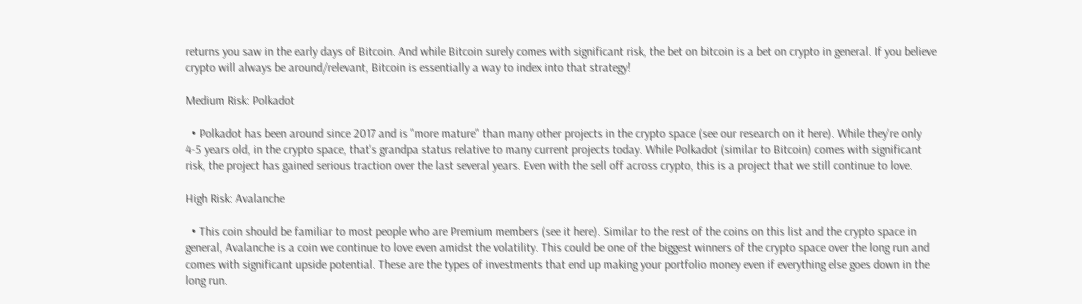returns you saw in the early days of Bitcoin. And while Bitcoin surely comes with significant risk, the bet on bitcoin is a bet on crypto in general. If you believe crypto will always be around/relevant, Bitcoin is essentially a way to index into that strategy!

Medium Risk: Polkadot

  • Polkadot has been around since 2017 and is "more mature" than many other projects in the crypto space (see our research on it here). While they're only 4-5 years old, in the crypto space, that's grandpa status relative to many current projects today. While Polkadot (similar to Bitcoin) comes with significant risk, the project has gained serious traction over the last several years. Even with the sell off across crypto, this is a project that we still continue to love.

High Risk: Avalanche

  • This coin should be familiar to most people who are Premium members (see it here). Similar to the rest of the coins on this list and the crypto space in general, Avalanche is a coin we continue to love even amidst the volatility. This could be one of the biggest winners of the crypto space over the long run and comes with significant upside potential. These are the types of investments that end up making your portfolio money even if everything else goes down in the long run.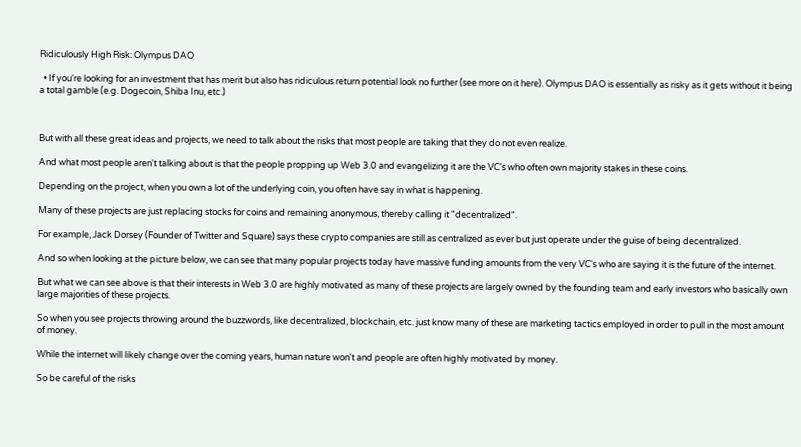Ridiculously High Risk: Olympus DAO

  • If you're looking for an investment that has merit but also has ridiculous return potential look no further (see more on it here). Olympus DAO is essentially as risky as it gets without it being a total gamble (e.g. Dogecoin, Shiba Inu, etc.)



But with all these great ideas and projects, we need to talk about the risks that most people are taking that they do not even realize.

And what most people aren't talking about is that the people propping up Web 3.0 and evangelizing it are the VC's who often own majority stakes in these coins.

Depending on the project, when you own a lot of the underlying coin, you often have say in what is happening.

Many of these projects are just replacing stocks for coins and remaining anonymous, thereby calling it "decentralized".

For example, Jack Dorsey (Founder of Twitter and Square) says these crypto companies are still as centralized as ever but just operate under the guise of being decentralized.

And so when looking at the picture below, we can see that many popular projects today have massive funding amounts from the very VC's who are saying it is the future of the internet.

But what we can see above is that their interests in Web 3.0 are highly motivated as many of these projects are largely owned by the founding team and early investors who basically own large majorities of these projects.

So when you see projects throwing around the buzzwords, like decentralized, blockchain, etc. just know many of these are marketing tactics employed in order to pull in the most amount of money.

While the internet will likely change over the coming years, human nature won't and people are often highly motivated by money.

So be careful of the risks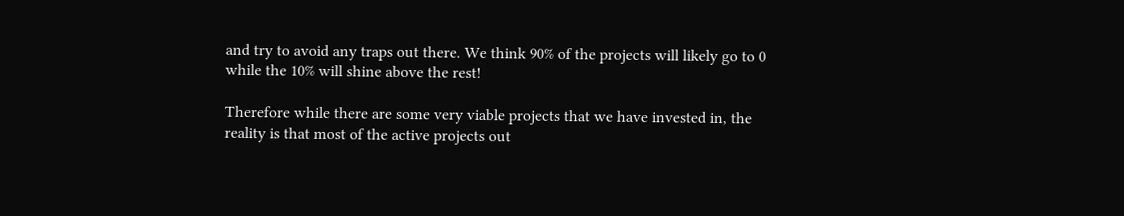and try to avoid any traps out there. We think 90% of the projects will likely go to 0 while the 10% will shine above the rest!

Therefore while there are some very viable projects that we have invested in, the reality is that most of the active projects out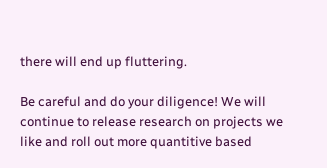there will end up fluttering.

Be careful and do your diligence! We will continue to release research on projects we like and roll out more quantitive based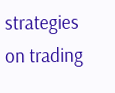strategies on trading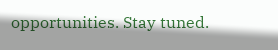opportunities. Stay tuned.